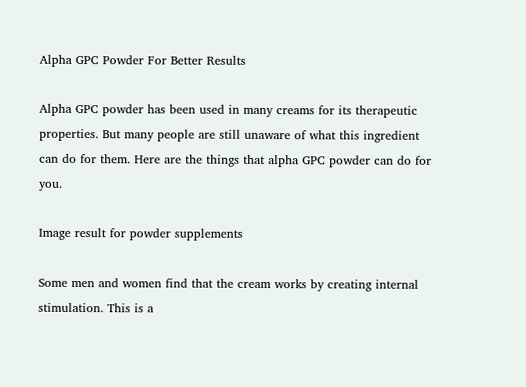Alpha GPC Powder For Better Results

Alpha GPC powder has been used in many creams for its therapeutic properties. But many people are still unaware of what this ingredient can do for them. Here are the things that alpha GPC powder can do for you.

Image result for powder supplements

Some men and women find that the cream works by creating internal stimulation. This is a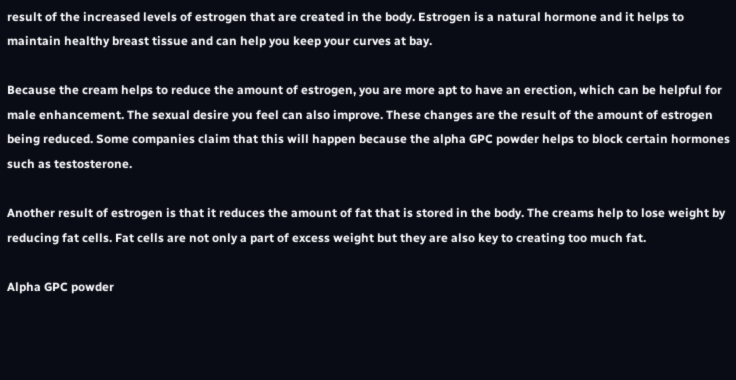result of the increased levels of estrogen that are created in the body. Estrogen is a natural hormone and it helps to maintain healthy breast tissue and can help you keep your curves at bay.

Because the cream helps to reduce the amount of estrogen, you are more apt to have an erection, which can be helpful for male enhancement. The sexual desire you feel can also improve. These changes are the result of the amount of estrogen being reduced. Some companies claim that this will happen because the alpha GPC powder helps to block certain hormones such as testosterone.

Another result of estrogen is that it reduces the amount of fat that is stored in the body. The creams help to lose weight by reducing fat cells. Fat cells are not only a part of excess weight but they are also key to creating too much fat.

Alpha GPC powder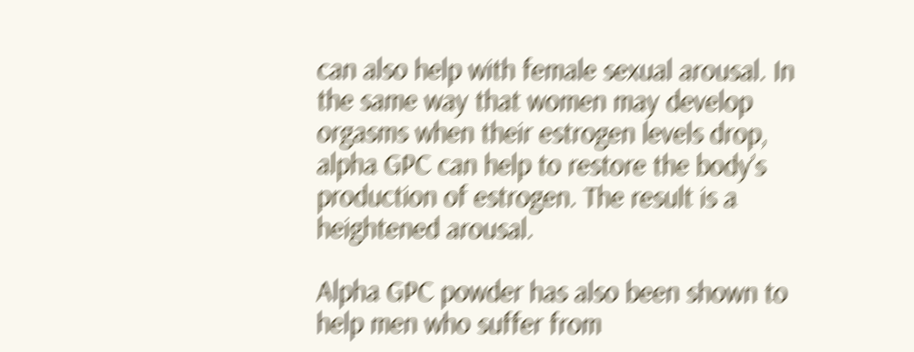can also help with female sexual arousal. In the same way that women may develop orgasms when their estrogen levels drop, alpha GPC can help to restore the body’s production of estrogen. The result is a heightened arousal.

Alpha GPC powder has also been shown to help men who suffer from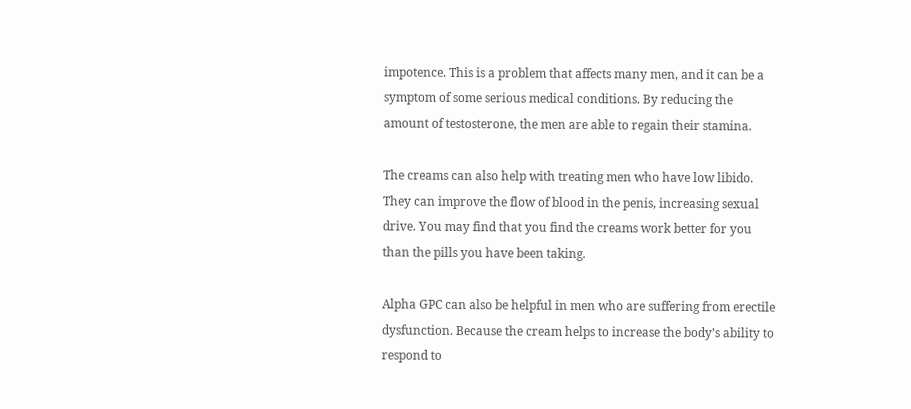impotence. This is a problem that affects many men, and it can be a symptom of some serious medical conditions. By reducing the amount of testosterone, the men are able to regain their stamina.

The creams can also help with treating men who have low libido. They can improve the flow of blood in the penis, increasing sexual drive. You may find that you find the creams work better for you than the pills you have been taking.

Alpha GPC can also be helpful in men who are suffering from erectile dysfunction. Because the cream helps to increase the body’s ability to respond to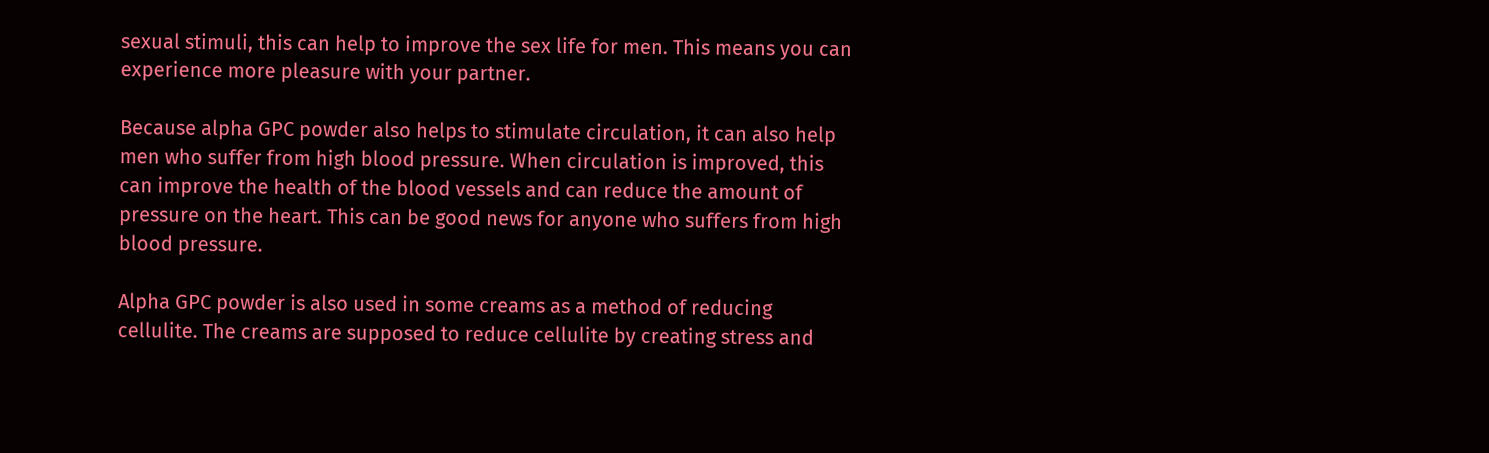sexual stimuli, this can help to improve the sex life for men. This means you can experience more pleasure with your partner.

Because alpha GPC powder also helps to stimulate circulation, it can also help men who suffer from high blood pressure. When circulation is improved, this can improve the health of the blood vessels and can reduce the amount of pressure on the heart. This can be good news for anyone who suffers from high blood pressure.

Alpha GPC powder is also used in some creams as a method of reducing cellulite. The creams are supposed to reduce cellulite by creating stress and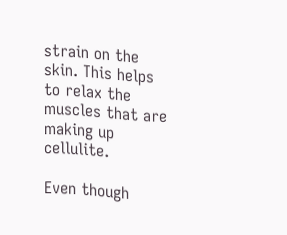strain on the skin. This helps to relax the muscles that are making up cellulite.

Even though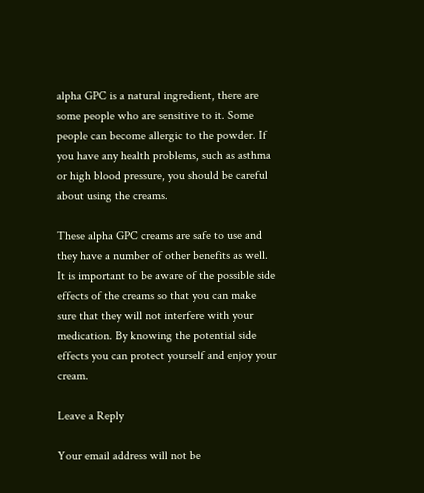alpha GPC is a natural ingredient, there are some people who are sensitive to it. Some people can become allergic to the powder. If you have any health problems, such as asthma or high blood pressure, you should be careful about using the creams.

These alpha GPC creams are safe to use and they have a number of other benefits as well. It is important to be aware of the possible side effects of the creams so that you can make sure that they will not interfere with your medication. By knowing the potential side effects you can protect yourself and enjoy your cream.

Leave a Reply

Your email address will not be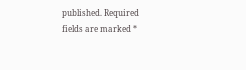published. Required fields are marked *